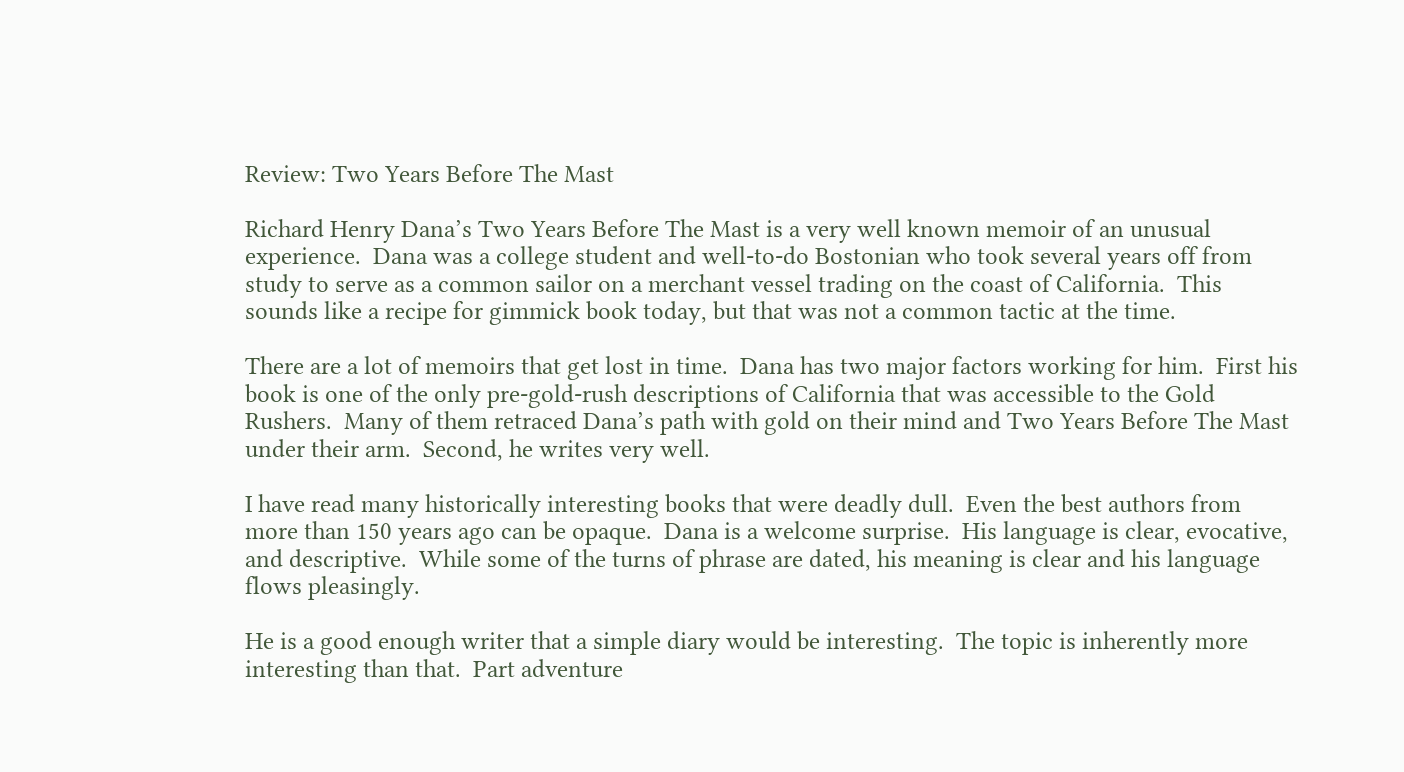Review: Two Years Before The Mast

Richard Henry Dana’s Two Years Before The Mast is a very well known memoir of an unusual experience.  Dana was a college student and well-to-do Bostonian who took several years off from study to serve as a common sailor on a merchant vessel trading on the coast of California.  This sounds like a recipe for gimmick book today, but that was not a common tactic at the time.

There are a lot of memoirs that get lost in time.  Dana has two major factors working for him.  First his book is one of the only pre-gold-rush descriptions of California that was accessible to the Gold Rushers.  Many of them retraced Dana’s path with gold on their mind and Two Years Before The Mast under their arm.  Second, he writes very well.

I have read many historically interesting books that were deadly dull.  Even the best authors from more than 150 years ago can be opaque.  Dana is a welcome surprise.  His language is clear, evocative, and descriptive.  While some of the turns of phrase are dated, his meaning is clear and his language flows pleasingly.

He is a good enough writer that a simple diary would be interesting.  The topic is inherently more interesting than that.  Part adventure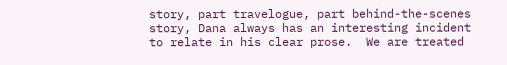story, part travelogue, part behind-the-scenes story, Dana always has an interesting incident to relate in his clear prose.  We are treated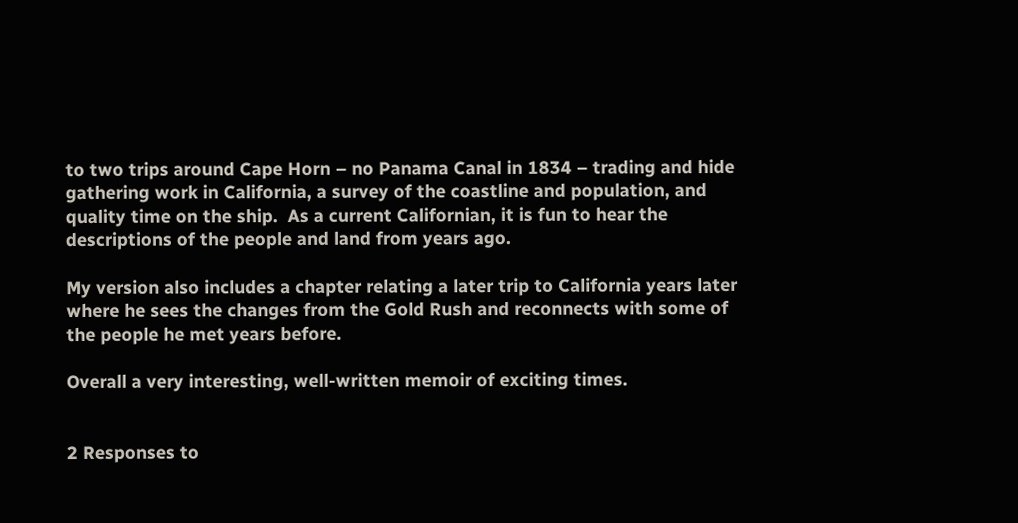to two trips around Cape Horn – no Panama Canal in 1834 – trading and hide gathering work in California, a survey of the coastline and population, and quality time on the ship.  As a current Californian, it is fun to hear the descriptions of the people and land from years ago.

My version also includes a chapter relating a later trip to California years later where he sees the changes from the Gold Rush and reconnects with some of the people he met years before.

Overall a very interesting, well-written memoir of exciting times.


2 Responses to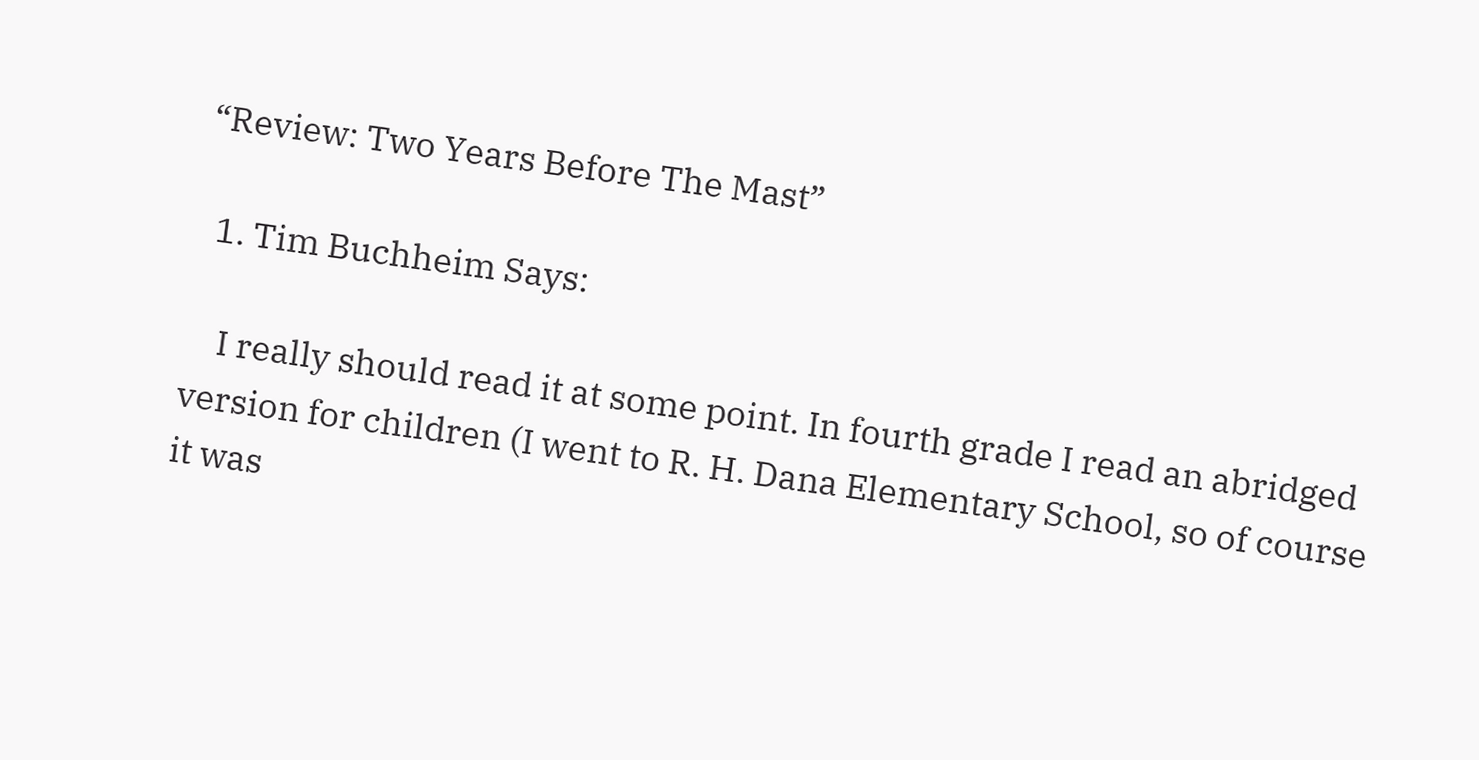“Review: Two Years Before The Mast”

  1. Tim Buchheim Says:

    I really should read it at some point. In fourth grade I read an abridged version for children (I went to R. H. Dana Elementary School, so of course it was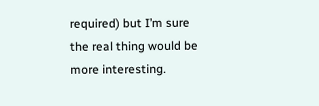required) but I’m sure the real thing would be more interesting.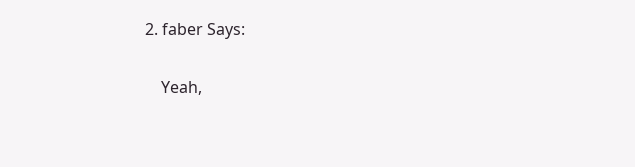2. faber Says:

    Yeah,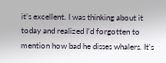it’s excellent. I was thinking about it today and realized I’d forgotten to mention how bad he disses whalers. It’s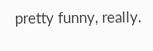pretty funny, really.